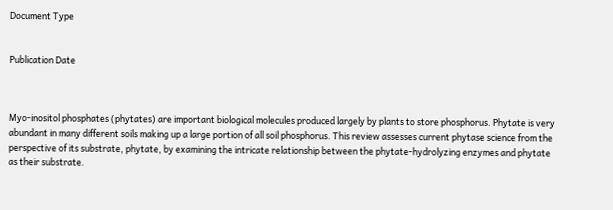Document Type


Publication Date



Myo-inositol phosphates (phytates) are important biological molecules produced largely by plants to store phosphorus. Phytate is very abundant in many different soils making up a large portion of all soil phosphorus. This review assesses current phytase science from the perspective of its substrate, phytate, by examining the intricate relationship between the phytate-hydrolyzing enzymes and phytate as their substrate.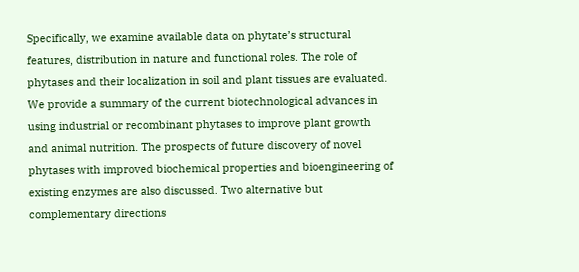Specifically, we examine available data on phytate’s structural features, distribution in nature and functional roles. The role of phytases and their localization in soil and plant tissues are evaluated. We provide a summary of the current biotechnological advances in using industrial or recombinant phytases to improve plant growth and animal nutrition. The prospects of future discovery of novel phytases with improved biochemical properties and bioengineering of existing enzymes are also discussed. Two alternative but complementary directions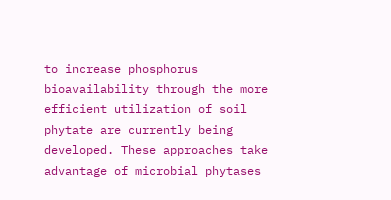to increase phosphorus bioavailability through the more efficient utilization of soil phytate are currently being developed. These approaches take advantage of microbial phytases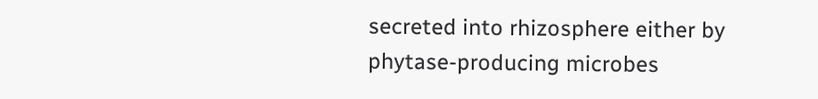secreted into rhizosphere either by phytase-producing microbes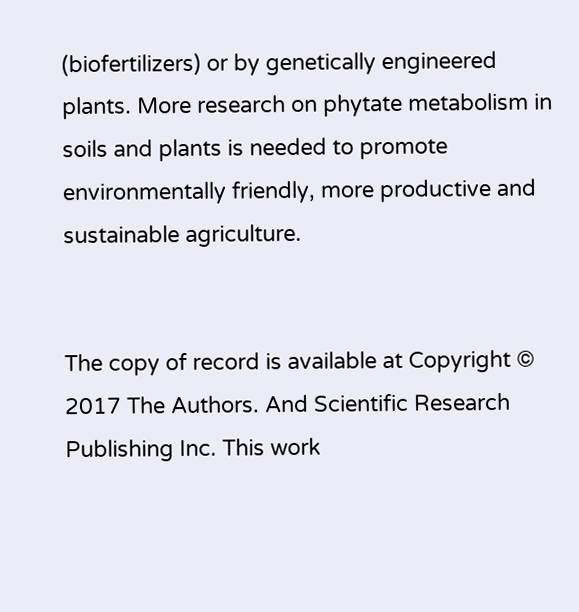(biofertilizers) or by genetically engineered plants. More research on phytate metabolism in soils and plants is needed to promote environmentally friendly, more productive and sustainable agriculture.


The copy of record is available at Copyright © 2017 The Authors. And Scientific Research Publishing Inc. This work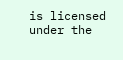is licensed under the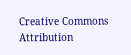Creative Commons Attribution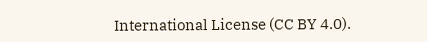International License (CC BY 4.0).